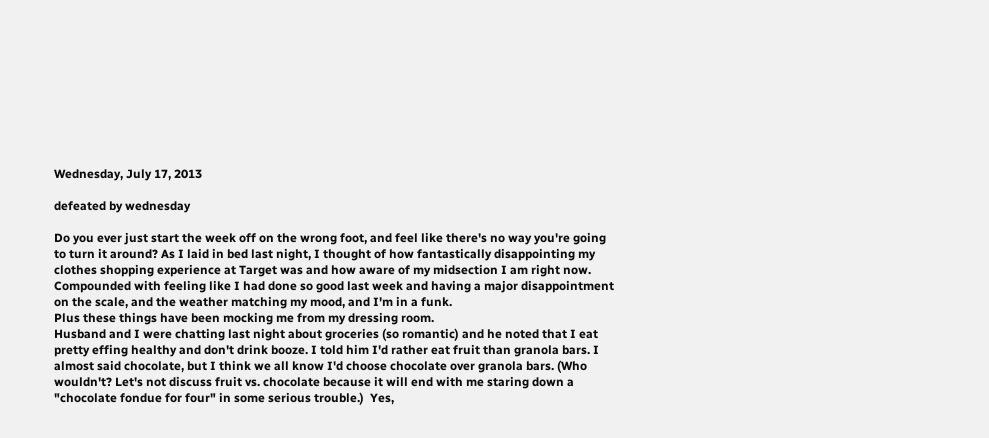Wednesday, July 17, 2013

defeated by wednesday

Do you ever just start the week off on the wrong foot, and feel like there's no way you're going to turn it around? As I laid in bed last night, I thought of how fantastically disappointing my clothes shopping experience at Target was and how aware of my midsection I am right now.  Compounded with feeling like I had done so good last week and having a major disappointment on the scale, and the weather matching my mood, and I'm in a funk.
Plus these things have been mocking me from my dressing room.
Husband and I were chatting last night about groceries (so romantic) and he noted that I eat pretty effing healthy and don't drink booze. I told him I'd rather eat fruit than granola bars. I almost said chocolate, but I think we all know I'd choose chocolate over granola bars. (Who wouldn't? Let's not discuss fruit vs. chocolate because it will end with me staring down a "chocolate fondue for four" in some serious trouble.)  Yes,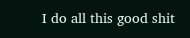I do all this good shit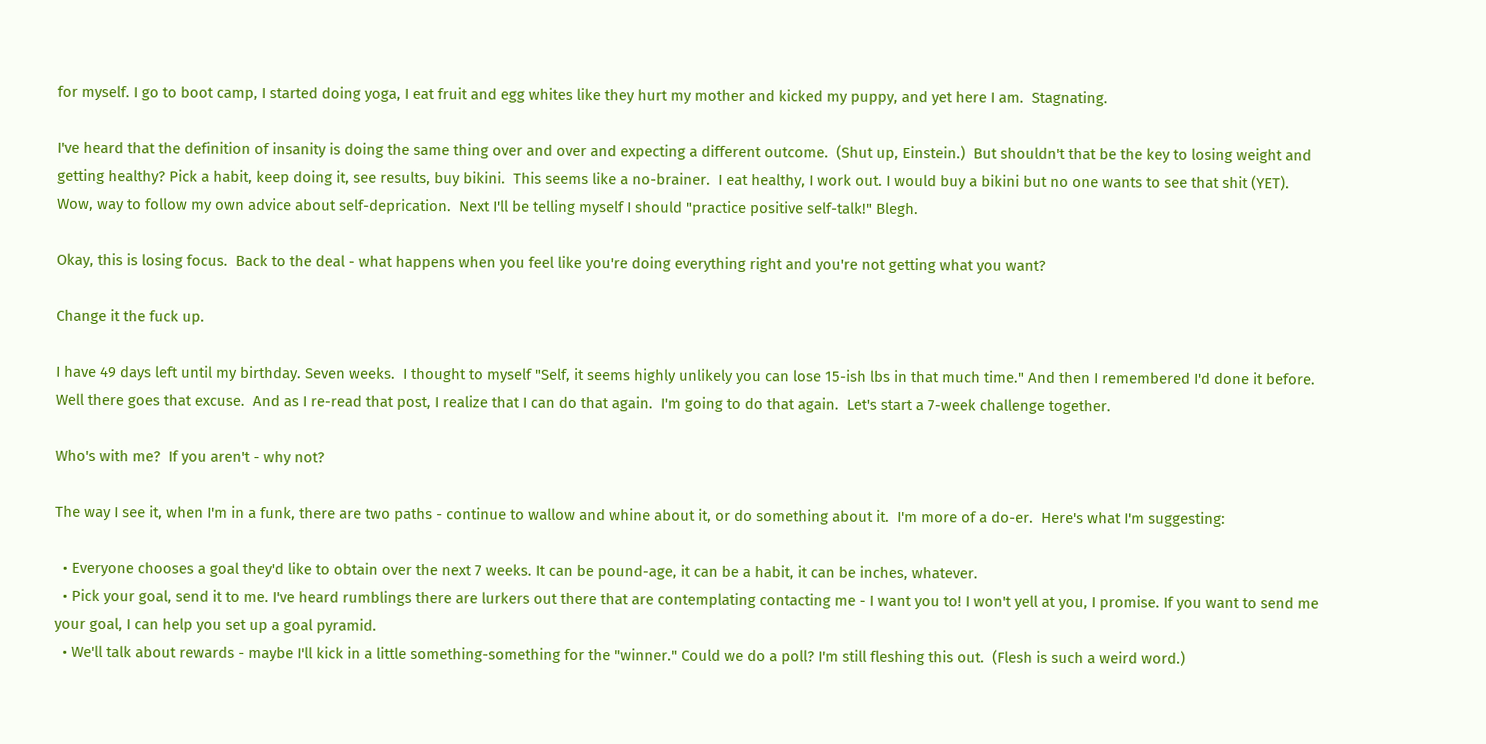for myself. I go to boot camp, I started doing yoga, I eat fruit and egg whites like they hurt my mother and kicked my puppy, and yet here I am.  Stagnating.

I've heard that the definition of insanity is doing the same thing over and over and expecting a different outcome.  (Shut up, Einstein.)  But shouldn't that be the key to losing weight and getting healthy? Pick a habit, keep doing it, see results, buy bikini.  This seems like a no-brainer.  I eat healthy, I work out. I would buy a bikini but no one wants to see that shit (YET).  Wow, way to follow my own advice about self-deprication.  Next I'll be telling myself I should "practice positive self-talk!" Blegh.

Okay, this is losing focus.  Back to the deal - what happens when you feel like you're doing everything right and you're not getting what you want?

Change it the fuck up.

I have 49 days left until my birthday. Seven weeks.  I thought to myself "Self, it seems highly unlikely you can lose 15-ish lbs in that much time." And then I remembered I'd done it before.  Well there goes that excuse.  And as I re-read that post, I realize that I can do that again.  I'm going to do that again.  Let's start a 7-week challenge together.

Who's with me?  If you aren't - why not?

The way I see it, when I'm in a funk, there are two paths - continue to wallow and whine about it, or do something about it.  I'm more of a do-er.  Here's what I'm suggesting:

  • Everyone chooses a goal they'd like to obtain over the next 7 weeks. It can be pound-age, it can be a habit, it can be inches, whatever.
  • Pick your goal, send it to me. I've heard rumblings there are lurkers out there that are contemplating contacting me - I want you to! I won't yell at you, I promise. If you want to send me your goal, I can help you set up a goal pyramid.
  • We'll talk about rewards - maybe I'll kick in a little something-something for the "winner." Could we do a poll? I'm still fleshing this out.  (Flesh is such a weird word.)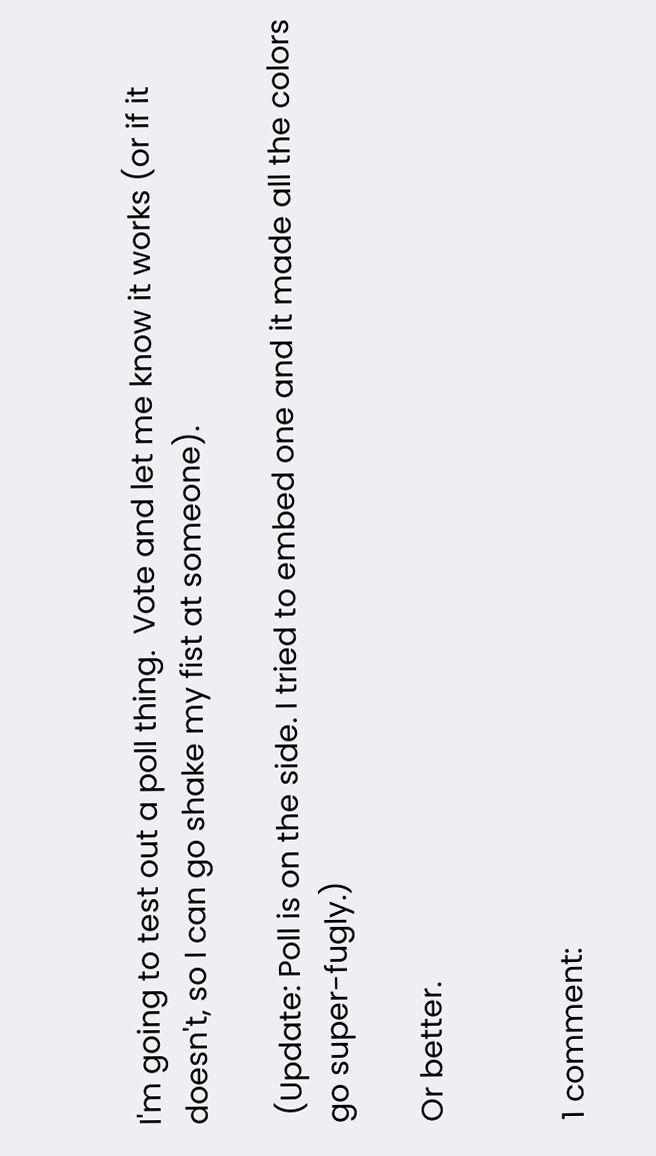I'm going to test out a poll thing.  Vote and let me know it works (or if it doesn't, so I can go shake my fist at someone).

 (Update: Poll is on the side. I tried to embed one and it made all the colors go super-fugly.)

Or better.


1 comment: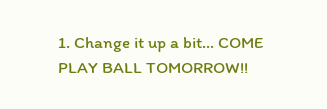1. Change it up a bit... COME PLAY BALL TOMORROW!!